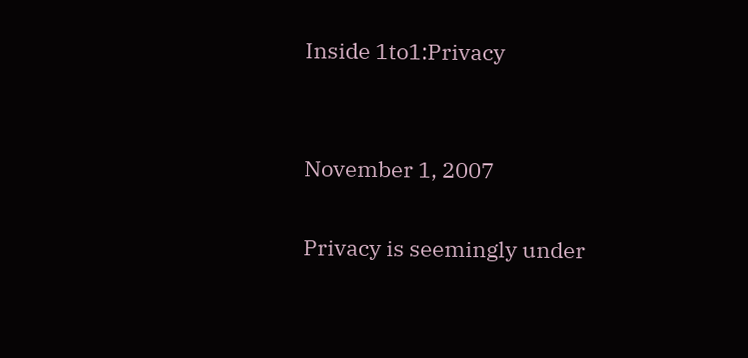Inside 1to1:Privacy


November 1, 2007

Privacy is seemingly under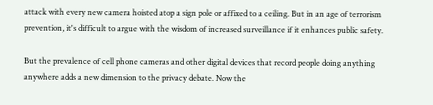attack with every new camera hoisted atop a sign pole or affixed to a ceiling. But in an age of terrorism prevention, it's difficult to argue with the wisdom of increased surveillance if it enhances public safety.

But the prevalence of cell phone cameras and other digital devices that record people doing anything anywhere adds a new dimension to the privacy debate. Now the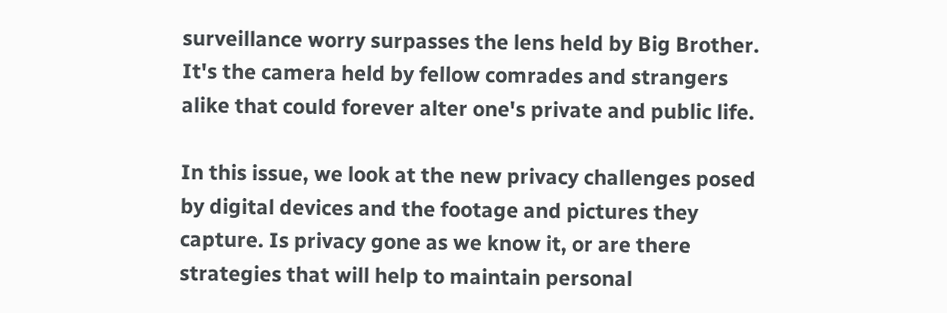surveillance worry surpasses the lens held by Big Brother. It's the camera held by fellow comrades and strangers alike that could forever alter one's private and public life.

In this issue, we look at the new privacy challenges posed by digital devices and the footage and pictures they capture. Is privacy gone as we know it, or are there strategies that will help to maintain personal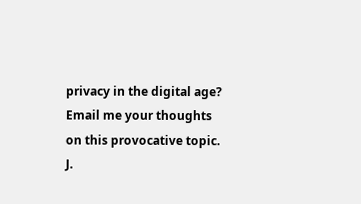privacy in the digital age? Email me your thoughts on this provocative topic.
J.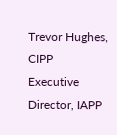Trevor Hughes, CIPP
Executive Director, IAPP